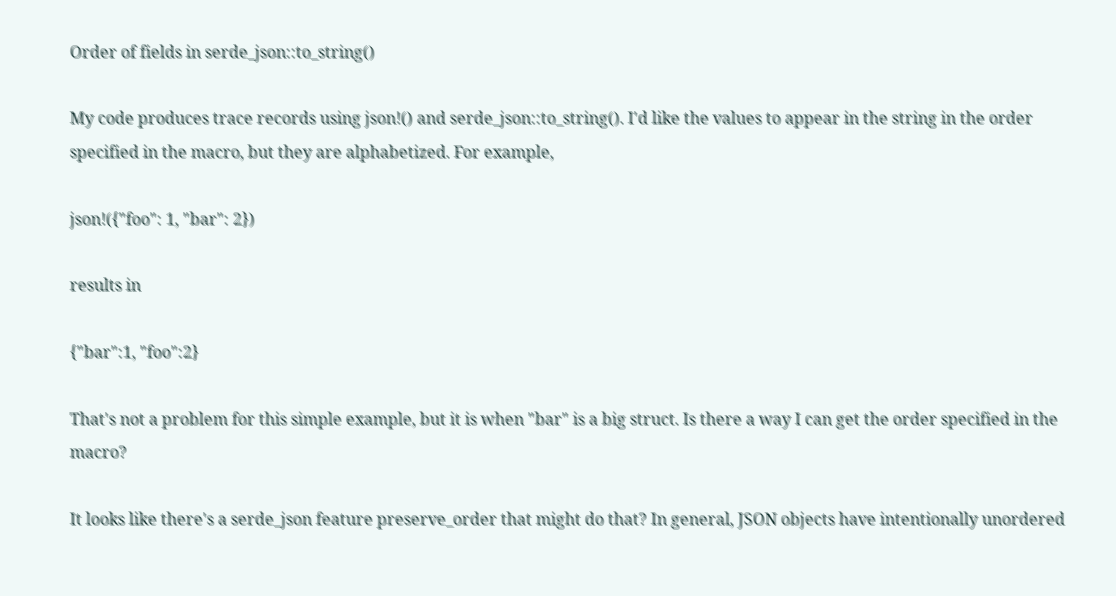Order of fields in serde_json::to_string()

My code produces trace records using json!() and serde_json::to_string(). I'd like the values to appear in the string in the order specified in the macro, but they are alphabetized. For example,

json!({"foo": 1, "bar": 2})

results in

{"bar":1, "foo":2}

That's not a problem for this simple example, but it is when "bar" is a big struct. Is there a way I can get the order specified in the macro?

It looks like there's a serde_json feature preserve_order that might do that? In general, JSON objects have intentionally unordered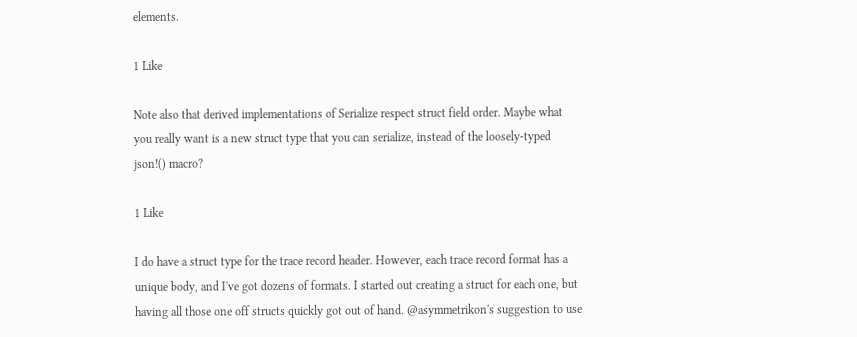elements.

1 Like

Note also that derived implementations of Serialize respect struct field order. Maybe what you really want is a new struct type that you can serialize, instead of the loosely-typed json!() macro?

1 Like

I do have a struct type for the trace record header. However, each trace record format has a unique body, and I've got dozens of formats. I started out creating a struct for each one, but having all those one off structs quickly got out of hand. @asymmetrikon's suggestion to use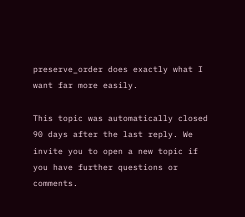preserve_order does exactly what I want far more easily.

This topic was automatically closed 90 days after the last reply. We invite you to open a new topic if you have further questions or comments.